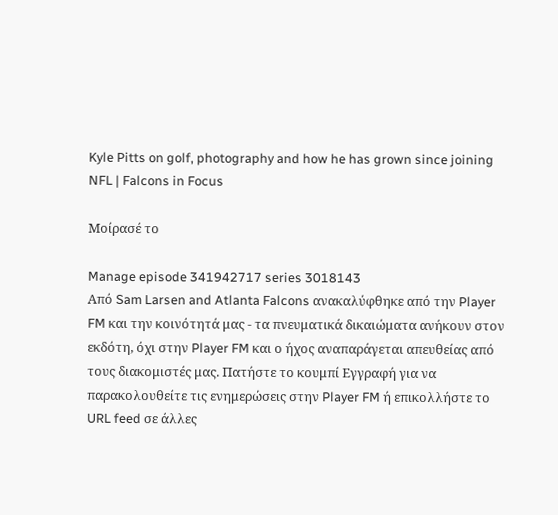Kyle Pitts on golf, photography and how he has grown since joining NFL | Falcons in Focus

Μοίρασέ το

Manage episode 341942717 series 3018143
Από Sam Larsen and Atlanta Falcons ανακαλύφθηκε από την Player FM και την κοινότητά μας - τα πνευματικά δικαιώματα ανήκουν στον εκδότη, όχι στην Player FM και ο ήχος αναπαράγεται απευθείας από τους διακομιστές μας. Πατήστε το κουμπί Εγγραφή για να παρακολουθείτε τις ενημερώσεις στην Player FM ή επικολλήστε το URL feed σε άλλες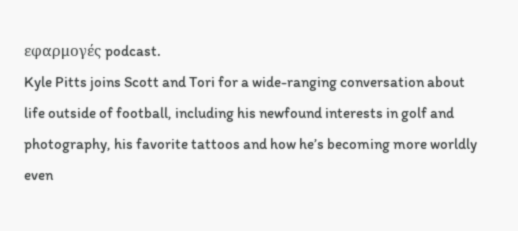εφαρμογές podcast.
Kyle Pitts joins Scott and Tori for a wide-ranging conversation about life outside of football, including his newfound interests in golf and photography, his favorite tattoos and how he’s becoming more worldly even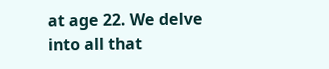at age 22. We delve into all that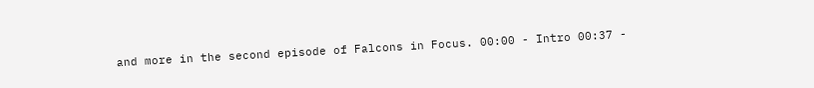and more in the second episode of Falcons in Focus. 00:00 - Intro 00:37 -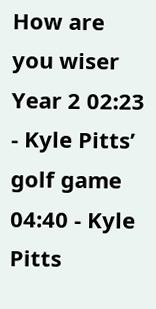How are you wiser Year 2 02:23 - Kyle Pitts’ golf game 04:40 - Kyle Pitts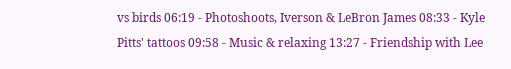vs birds 06:19 - Photoshoots, Iverson & LeBron James 08:33 - Kyle Pitts' tattoos 09:58 - Music & relaxing 13:27 - Friendship with Lee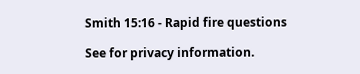Smith 15:16 - Rapid fire questions

See for privacy information.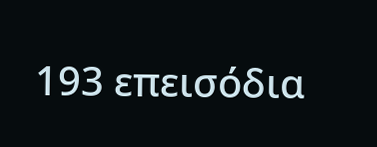193 επεισόδια